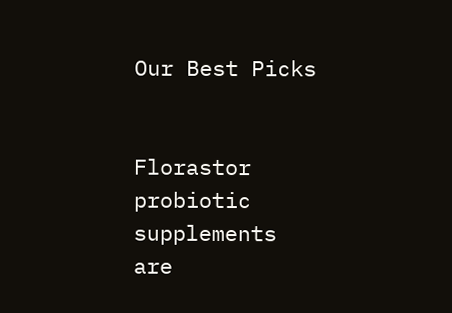Our Best Picks


Florastor probiotic supplements are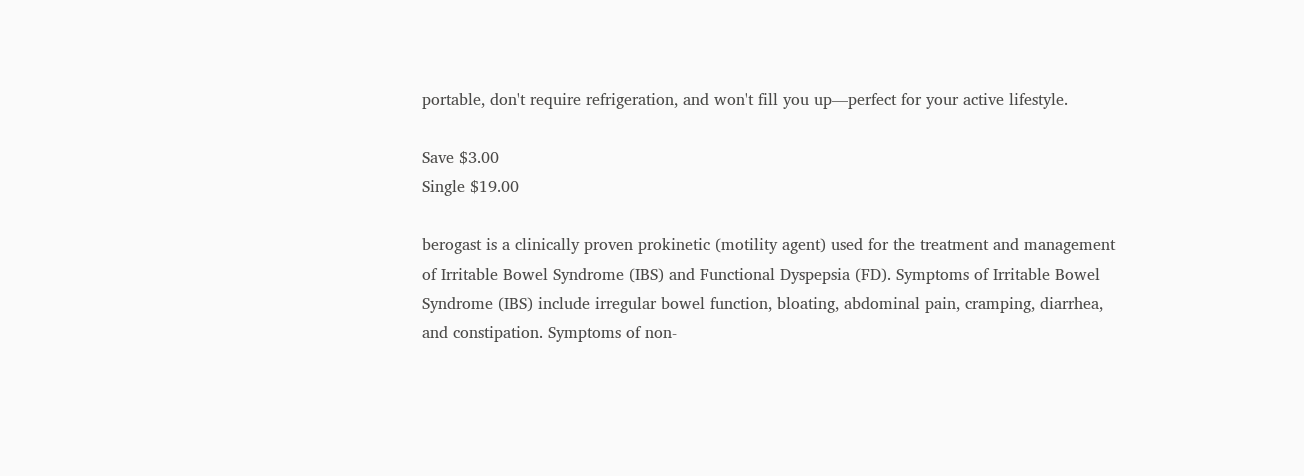portable, don't require refrigeration, and won't fill you up—perfect for your active lifestyle.

Save $3.00
Single $19.00

berogast is a clinically proven prokinetic (motility agent) used for the treatment and management of Irritable Bowel Syndrome (IBS) and Functional Dyspepsia (FD). Symptoms of Irritable Bowel Syndrome (IBS) include irregular bowel function, bloating, abdominal pain, cramping, diarrhea, and constipation. Symptoms of non-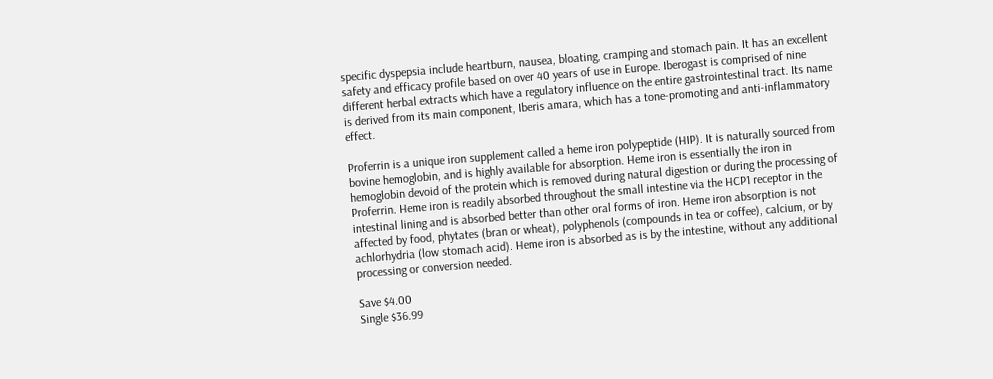specific dyspepsia include heartburn, nausea, bloating, cramping and stomach pain. It has an excellent safety and efficacy profile based on over 40 years of use in Europe. Iberogast is comprised of nine different herbal extracts which have a regulatory influence on the entire gastrointestinal tract. Its name is derived from its main component, Iberis amara, which has a tone-promoting and anti-inflammatory effect.

Proferrin is a unique iron supplement called a heme iron polypeptide (HIP). It is naturally sourced from bovine hemoglobin, and is highly available for absorption. Heme iron is essentially the iron in hemoglobin devoid of the protein which is removed during natural digestion or during the processing of Proferrin. Heme iron is readily absorbed throughout the small intestine via the HCP1 receptor in the intestinal lining and is absorbed better than other oral forms of iron. Heme iron absorption is not affected by food, phytates (bran or wheat), polyphenols (compounds in tea or coffee), calcium, or by achlorhydria (low stomach acid). Heme iron is absorbed as is by the intestine, without any additional processing or conversion needed.

Save $4.00
Single $36.99